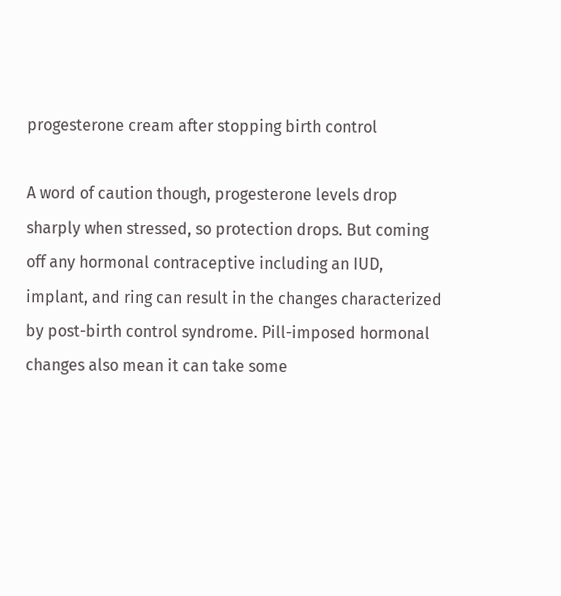progesterone cream after stopping birth control

A word of caution though, progesterone levels drop sharply when stressed, so protection drops. But coming off any hormonal contraceptive including an IUD, implant, and ring can result in the changes characterized by post-birth control syndrome. Pill-imposed hormonal changes also mean it can take some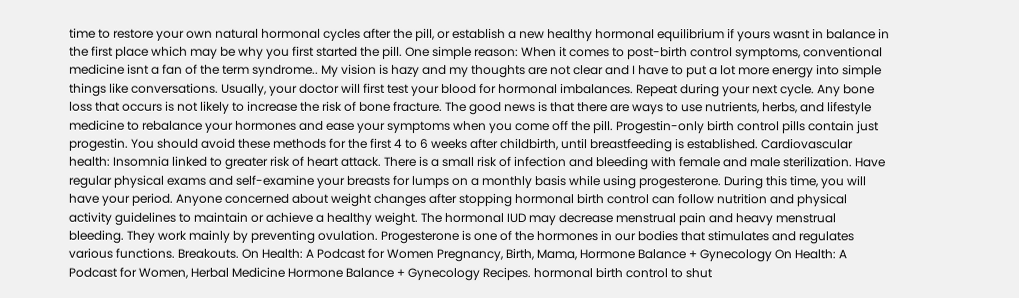time to restore your own natural hormonal cycles after the pill, or establish a new healthy hormonal equilibrium if yours wasnt in balance in the first place which may be why you first started the pill. One simple reason: When it comes to post-birth control symptoms, conventional medicine isnt a fan of the term syndrome.. My vision is hazy and my thoughts are not clear and I have to put a lot more energy into simple things like conversations. Usually, your doctor will first test your blood for hormonal imbalances. Repeat during your next cycle. Any bone loss that occurs is not likely to increase the risk of bone fracture. The good news is that there are ways to use nutrients, herbs, and lifestyle medicine to rebalance your hormones and ease your symptoms when you come off the pill. Progestin-only birth control pills contain just progestin. You should avoid these methods for the first 4 to 6 weeks after childbirth, until breastfeeding is established. Cardiovascular health: Insomnia linked to greater risk of heart attack. There is a small risk of infection and bleeding with female and male sterilization. Have regular physical exams and self-examine your breasts for lumps on a monthly basis while using progesterone. During this time, you will have your period. Anyone concerned about weight changes after stopping hormonal birth control can follow nutrition and physical activity guidelines to maintain or achieve a healthy weight. The hormonal IUD may decrease menstrual pain and heavy menstrual bleeding. They work mainly by preventing ovulation. Progesterone is one of the hormones in our bodies that stimulates and regulates various functions. Breakouts. On Health: A Podcast for Women Pregnancy, Birth, Mama, Hormone Balance + Gynecology On Health: A Podcast for Women, Herbal Medicine Hormone Balance + Gynecology Recipes. hormonal birth control to shut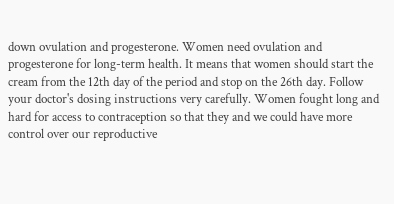down ovulation and progesterone. Women need ovulation and progesterone for long-term health. It means that women should start the cream from the 12th day of the period and stop on the 26th day. Follow your doctor's dosing instructions very carefully. Women fought long and hard for access to contraception so that they and we could have more control over our reproductive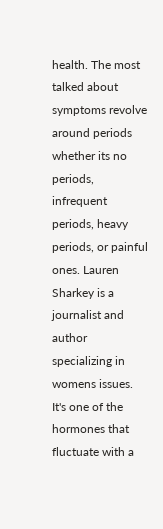health. The most talked about symptoms revolve around periods whether its no periods, infrequent periods, heavy periods, or painful ones. Lauren Sharkey is a journalist and author specializing in womens issues. It's one of the hormones that fluctuate with a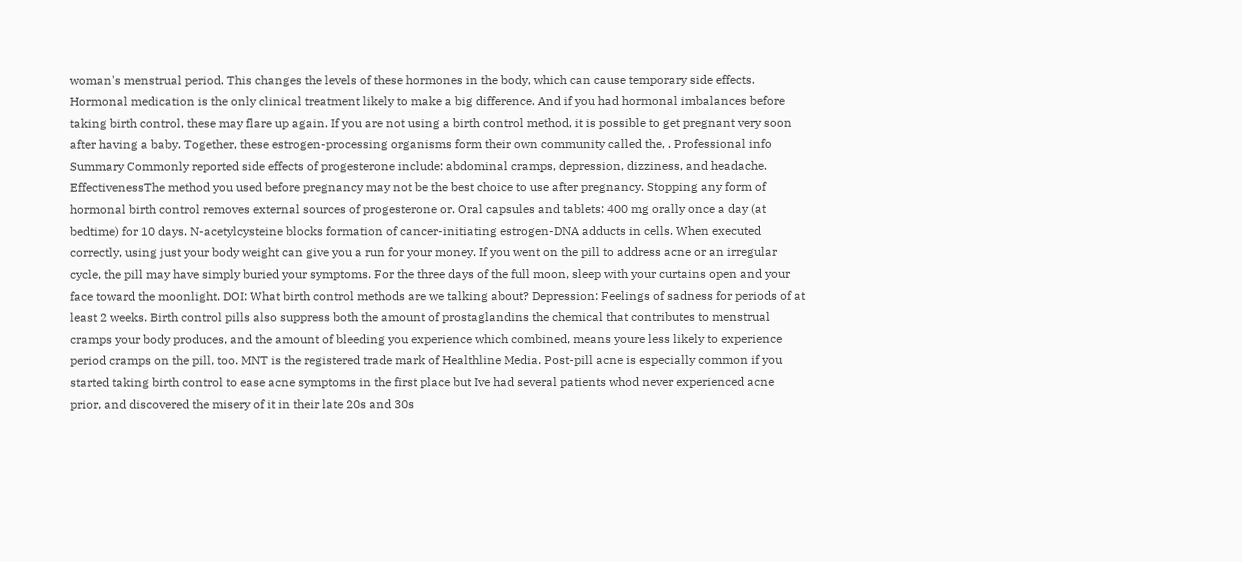woman's menstrual period. This changes the levels of these hormones in the body, which can cause temporary side effects. Hormonal medication is the only clinical treatment likely to make a big difference. And if you had hormonal imbalances before taking birth control, these may flare up again. If you are not using a birth control method, it is possible to get pregnant very soon after having a baby. Together, these estrogen-processing organisms form their own community called the, . Professional info Summary Commonly reported side effects of progesterone include: abdominal cramps, depression, dizziness, and headache. EffectivenessThe method you used before pregnancy may not be the best choice to use after pregnancy. Stopping any form of hormonal birth control removes external sources of progesterone or. Oral capsules and tablets: 400 mg orally once a day (at bedtime) for 10 days. N-acetylcysteine blocks formation of cancer-initiating estrogen-DNA adducts in cells. When executed correctly, using just your body weight can give you a run for your money. If you went on the pill to address acne or an irregular cycle, the pill may have simply buried your symptoms. For the three days of the full moon, sleep with your curtains open and your face toward the moonlight. DOI: What birth control methods are we talking about? Depression: Feelings of sadness for periods of at least 2 weeks. Birth control pills also suppress both the amount of prostaglandins the chemical that contributes to menstrual cramps your body produces, and the amount of bleeding you experience which combined, means youre less likely to experience period cramps on the pill, too. MNT is the registered trade mark of Healthline Media. Post-pill acne is especially common if you started taking birth control to ease acne symptoms in the first place but Ive had several patients whod never experienced acne prior, and discovered the misery of it in their late 20s and 30s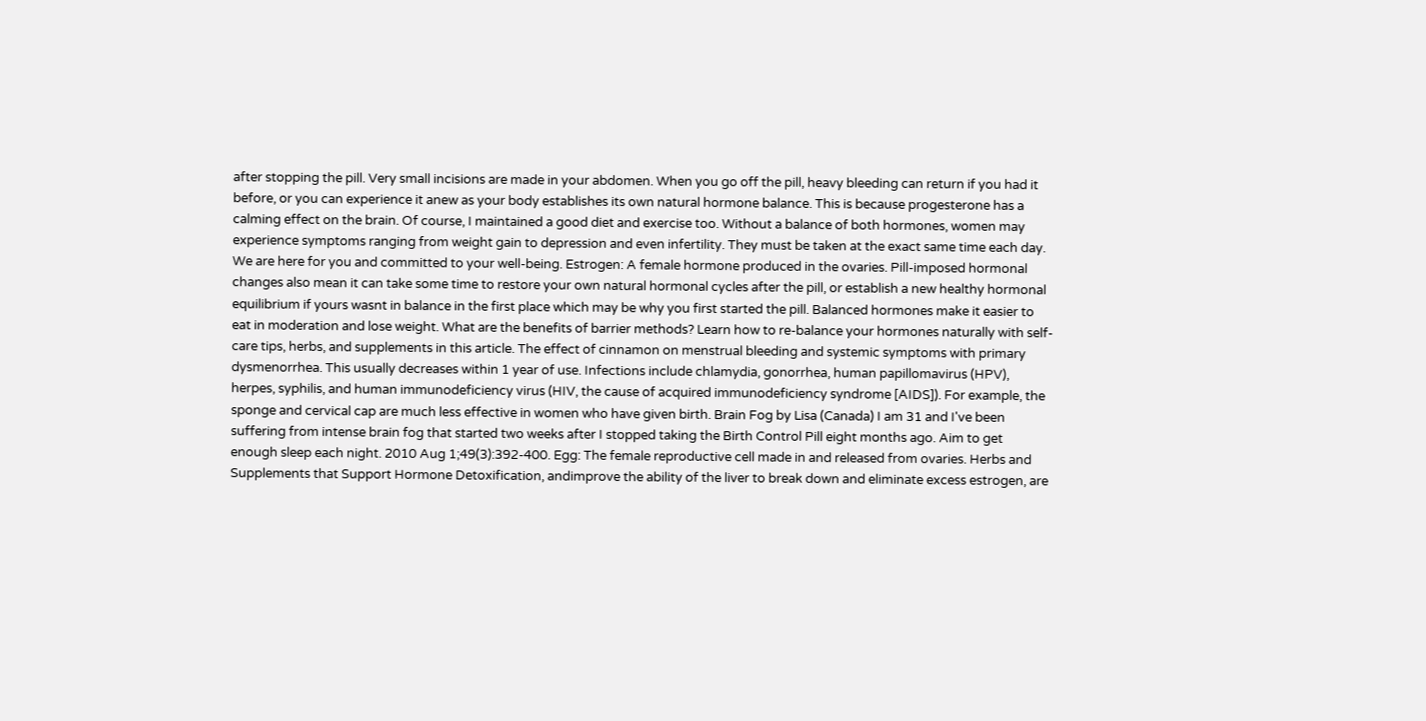after stopping the pill. Very small incisions are made in your abdomen. When you go off the pill, heavy bleeding can return if you had it before, or you can experience it anew as your body establishes its own natural hormone balance. This is because progesterone has a calming effect on the brain. Of course, I maintained a good diet and exercise too. Without a balance of both hormones, women may experience symptoms ranging from weight gain to depression and even infertility. They must be taken at the exact same time each day. We are here for you and committed to your well-being. Estrogen: A female hormone produced in the ovaries. Pill-imposed hormonal changes also mean it can take some time to restore your own natural hormonal cycles after the pill, or establish a new healthy hormonal equilibrium if yours wasnt in balance in the first place which may be why you first started the pill. Balanced hormones make it easier to eat in moderation and lose weight. What are the benefits of barrier methods? Learn how to re-balance your hormones naturally with self-care tips, herbs, and supplements in this article. The effect of cinnamon on menstrual bleeding and systemic symptoms with primary dysmenorrhea. This usually decreases within 1 year of use. Infections include chlamydia, gonorrhea, human papillomavirus (HPV), herpes, syphilis, and human immunodeficiency virus (HIV, the cause of acquired immunodeficiency syndrome [AIDS]). For example, the sponge and cervical cap are much less effective in women who have given birth. Brain Fog by Lisa (Canada) I am 31 and I've been suffering from intense brain fog that started two weeks after I stopped taking the Birth Control Pill eight months ago. Aim to get enough sleep each night. 2010 Aug 1;49(3):392-400. Egg: The female reproductive cell made in and released from ovaries. Herbs and Supplements that Support Hormone Detoxification, andimprove the ability of the liver to break down and eliminate excess estrogen, are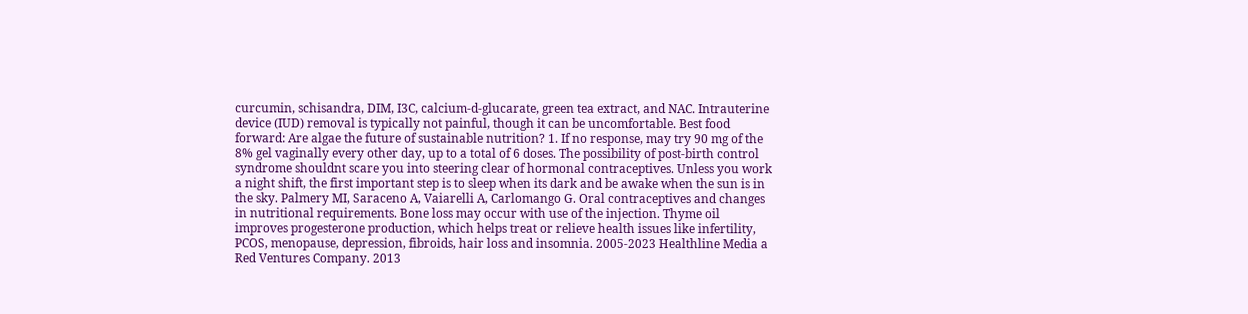curcumin, schisandra, DIM, I3C, calcium-d-glucarate, green tea extract, and NAC. Intrauterine device (IUD) removal is typically not painful, though it can be uncomfortable. Best food forward: Are algae the future of sustainable nutrition? 1. If no response, may try 90 mg of the 8% gel vaginally every other day, up to a total of 6 doses. The possibility of post-birth control syndrome shouldnt scare you into steering clear of hormonal contraceptives. Unless you work a night shift, the first important step is to sleep when its dark and be awake when the sun is in the sky. Palmery MI, Saraceno A, Vaiarelli A, Carlomango G. Oral contraceptives and changes in nutritional requirements. Bone loss may occur with use of the injection. Thyme oil improves progesterone production, which helps treat or relieve health issues like infertility, PCOS, menopause, depression, fibroids, hair loss and insomnia. 2005-2023 Healthline Media a Red Ventures Company. 2013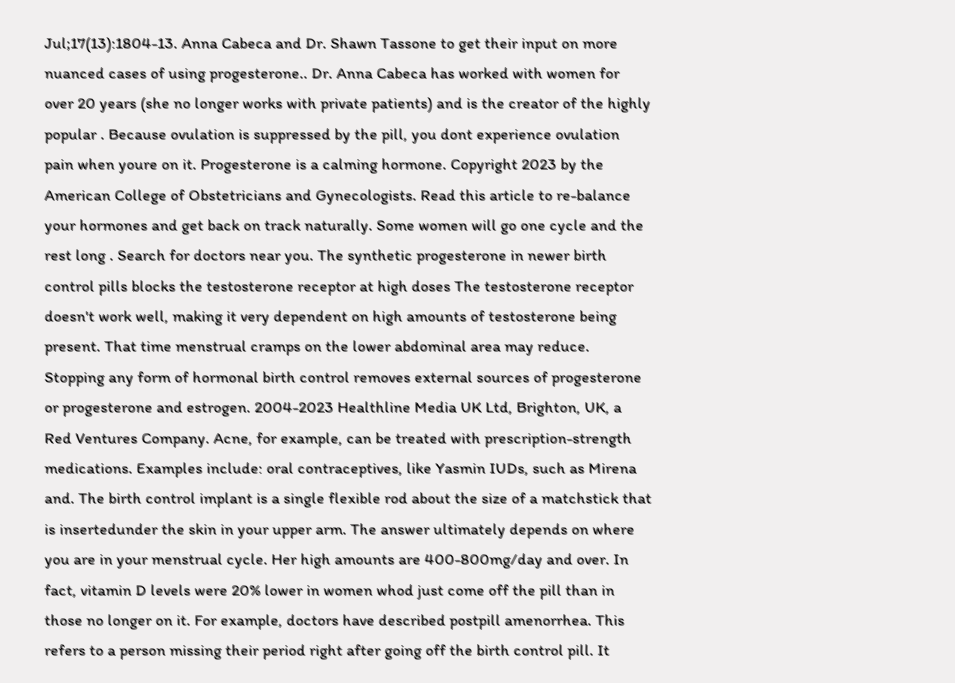Jul;17(13):1804-13. Anna Cabeca and Dr. Shawn Tassone to get their input on more nuanced cases of using progesterone.. Dr. Anna Cabeca has worked with women for over 20 years (she no longer works with private patients) and is the creator of the highly popular . Because ovulation is suppressed by the pill, you dont experience ovulation pain when youre on it. Progesterone is a calming hormone. Copyright 2023 by the American College of Obstetricians and Gynecologists. Read this article to re-balance your hormones and get back on track naturally. Some women will go one cycle and the rest long . Search for doctors near you. The synthetic progesterone in newer birth control pills blocks the testosterone receptor at high doses The testosterone receptor doesn't work well, making it very dependent on high amounts of testosterone being present. That time menstrual cramps on the lower abdominal area may reduce. Stopping any form of hormonal birth control removes external sources of progesterone or progesterone and estrogen. 2004-2023 Healthline Media UK Ltd, Brighton, UK, a Red Ventures Company. Acne, for example, can be treated with prescription-strength medications. Examples include: oral contraceptives, like Yasmin IUDs, such as Mirena and. The birth control implant is a single flexible rod about the size of a matchstick that is insertedunder the skin in your upper arm. The answer ultimately depends on where you are in your menstrual cycle. Her high amounts are 400-800mg/day and over. In fact, vitamin D levels were 20% lower in women whod just come off the pill than in those no longer on it. For example, doctors have described postpill amenorrhea. This refers to a person missing their period right after going off the birth control pill. It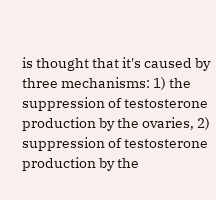is thought that it's caused by three mechanisms: 1) the suppression of testosterone production by the ovaries, 2) suppression of testosterone production by the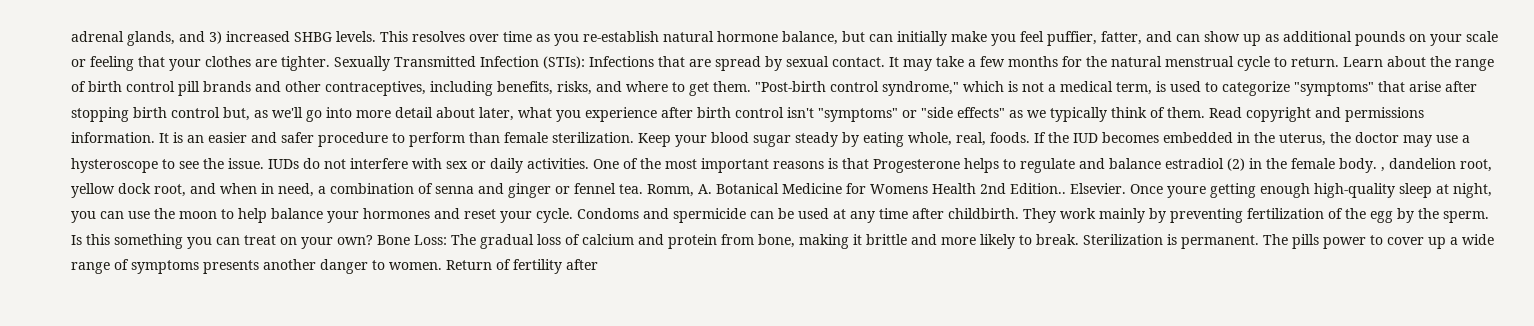adrenal glands, and 3) increased SHBG levels. This resolves over time as you re-establish natural hormone balance, but can initially make you feel puffier, fatter, and can show up as additional pounds on your scale or feeling that your clothes are tighter. Sexually Transmitted Infection (STIs): Infections that are spread by sexual contact. It may take a few months for the natural menstrual cycle to return. Learn about the range of birth control pill brands and other contraceptives, including benefits, risks, and where to get them. "Post-birth control syndrome," which is not a medical term, is used to categorize "symptoms" that arise after stopping birth control but, as we'll go into more detail about later, what you experience after birth control isn't "symptoms" or "side effects" as we typically think of them. Read copyright and permissions information. It is an easier and safer procedure to perform than female sterilization. Keep your blood sugar steady by eating whole, real, foods. If the IUD becomes embedded in the uterus, the doctor may use a hysteroscope to see the issue. IUDs do not interfere with sex or daily activities. One of the most important reasons is that Progesterone helps to regulate and balance estradiol (2) in the female body. , dandelion root, yellow dock root, and when in need, a combination of senna and ginger or fennel tea. Romm, A. Botanical Medicine for Womens Health 2nd Edition.. Elsevier. Once youre getting enough high-quality sleep at night, you can use the moon to help balance your hormones and reset your cycle. Condoms and spermicide can be used at any time after childbirth. They work mainly by preventing fertilization of the egg by the sperm. Is this something you can treat on your own? Bone Loss: The gradual loss of calcium and protein from bone, making it brittle and more likely to break. Sterilization is permanent. The pills power to cover up a wide range of symptoms presents another danger to women. Return of fertility after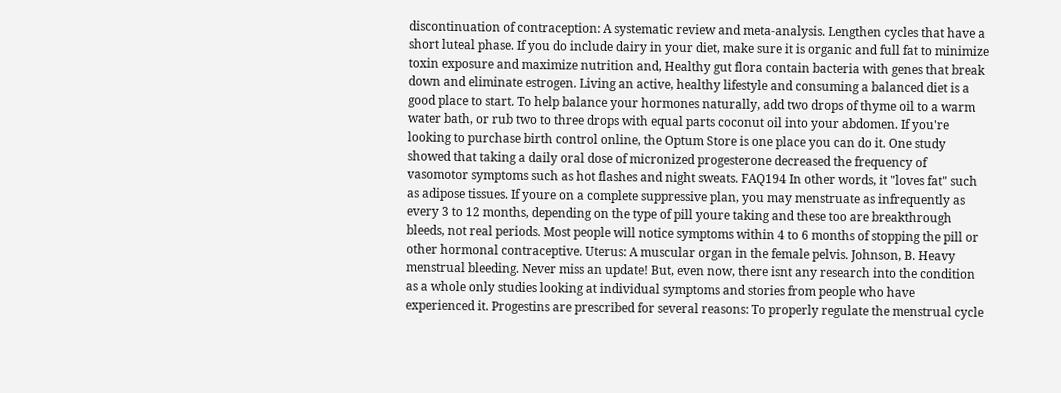discontinuation of contraception: A systematic review and meta-analysis. Lengthen cycles that have a short luteal phase. If you do include dairy in your diet, make sure it is organic and full fat to minimize toxin exposure and maximize nutrition and, Healthy gut flora contain bacteria with genes that break down and eliminate estrogen. Living an active, healthy lifestyle and consuming a balanced diet is a good place to start. To help balance your hormones naturally, add two drops of thyme oil to a warm water bath, or rub two to three drops with equal parts coconut oil into your abdomen. If you're looking to purchase birth control online, the Optum Store is one place you can do it. One study showed that taking a daily oral dose of micronized progesterone decreased the frequency of vasomotor symptoms such as hot flashes and night sweats. FAQ194 In other words, it "loves fat" such as adipose tissues. If youre on a complete suppressive plan, you may menstruate as infrequently as every 3 to 12 months, depending on the type of pill youre taking and these too are breakthrough bleeds, not real periods. Most people will notice symptoms within 4 to 6 months of stopping the pill or other hormonal contraceptive. Uterus: A muscular organ in the female pelvis. Johnson, B. Heavy menstrual bleeding. Never miss an update! But, even now, there isnt any research into the condition as a whole only studies looking at individual symptoms and stories from people who have experienced it. Progestins are prescribed for several reasons: To properly regulate the menstrual cycle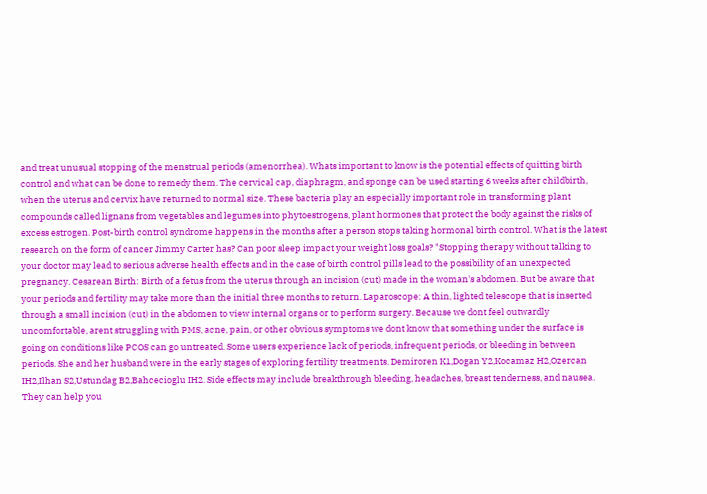and treat unusual stopping of the menstrual periods (amenorrhea). Whats important to know is the potential effects of quitting birth control and what can be done to remedy them. The cervical cap, diaphragm, and sponge can be used starting 6 weeks after childbirth, when the uterus and cervix have returned to normal size. These bacteria play an especially important role in transforming plant compounds called lignans from vegetables and legumes into phytoestrogens, plant hormones that protect the body against the risks of excess estrogen. Post-birth control syndrome happens in the months after a person stops taking hormonal birth control. What is the latest research on the form of cancer Jimmy Carter has? Can poor sleep impact your weight loss goals? "Stopping therapy without talking to your doctor may lead to serious adverse health effects and in the case of birth control pills lead to the possibility of an unexpected pregnancy. Cesarean Birth: Birth of a fetus from the uterus through an incision (cut) made in the woman's abdomen. But be aware that your periods and fertility may take more than the initial three months to return. Laparoscope: A thin, lighted telescope that is inserted through a small incision (cut) in the abdomen to view internal organs or to perform surgery. Because we dont feel outwardly uncomfortable, arent struggling with PMS, acne, pain, or other obvious symptoms we dont know that something under the surface is going on conditions like PCOS can go untreated. Some users experience lack of periods, infrequent periods, or bleeding in between periods. She and her husband were in the early stages of exploring fertility treatments. Demiroren K1,Dogan Y2,Kocamaz H2,Ozercan IH2,Ilhan S2,Ustundag B2,Bahcecioglu IH2. Side effects may include breakthrough bleeding, headaches, breast tenderness, and nausea. They can help you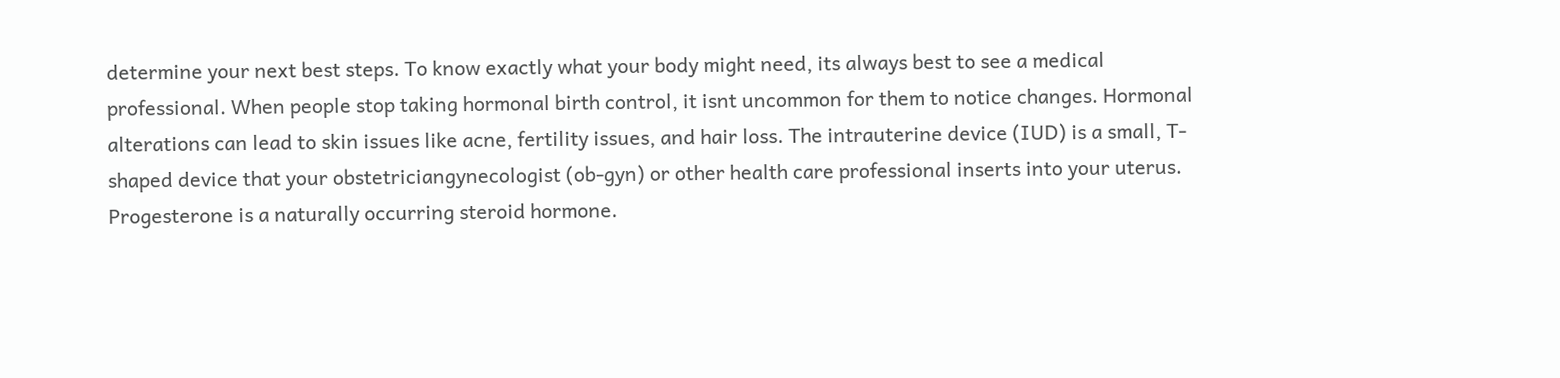determine your next best steps. To know exactly what your body might need, its always best to see a medical professional. When people stop taking hormonal birth control, it isnt uncommon for them to notice changes. Hormonal alterations can lead to skin issues like acne, fertility issues, and hair loss. The intrauterine device (IUD) is a small, T-shaped device that your obstetriciangynecologist (ob-gyn) or other health care professional inserts into your uterus. Progesterone is a naturally occurring steroid hormone.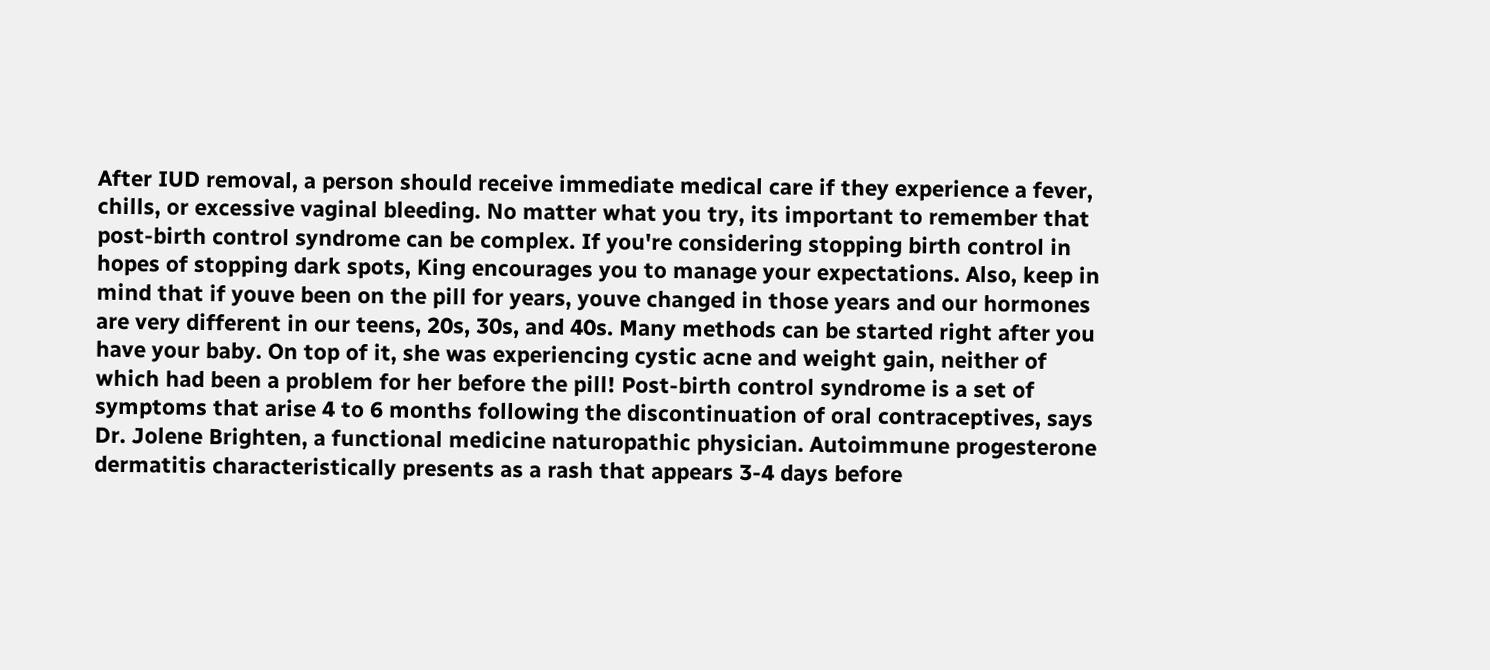After IUD removal, a person should receive immediate medical care if they experience a fever, chills, or excessive vaginal bleeding. No matter what you try, its important to remember that post-birth control syndrome can be complex. If you're considering stopping birth control in hopes of stopping dark spots, King encourages you to manage your expectations. Also, keep in mind that if youve been on the pill for years, youve changed in those years and our hormones are very different in our teens, 20s, 30s, and 40s. Many methods can be started right after you have your baby. On top of it, she was experiencing cystic acne and weight gain, neither of which had been a problem for her before the pill! Post-birth control syndrome is a set of symptoms that arise 4 to 6 months following the discontinuation of oral contraceptives, says Dr. Jolene Brighten, a functional medicine naturopathic physician. Autoimmune progesterone dermatitis characteristically presents as a rash that appears 3-4 days before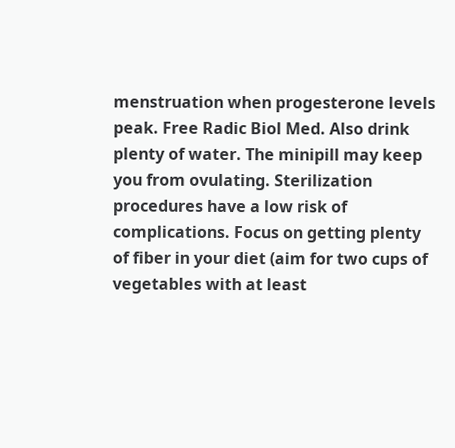menstruation when progesterone levels peak. Free Radic Biol Med. Also drink plenty of water. The minipill may keep you from ovulating. Sterilization procedures have a low risk of complications. Focus on getting plenty of fiber in your diet (aim for two cups of vegetables with at least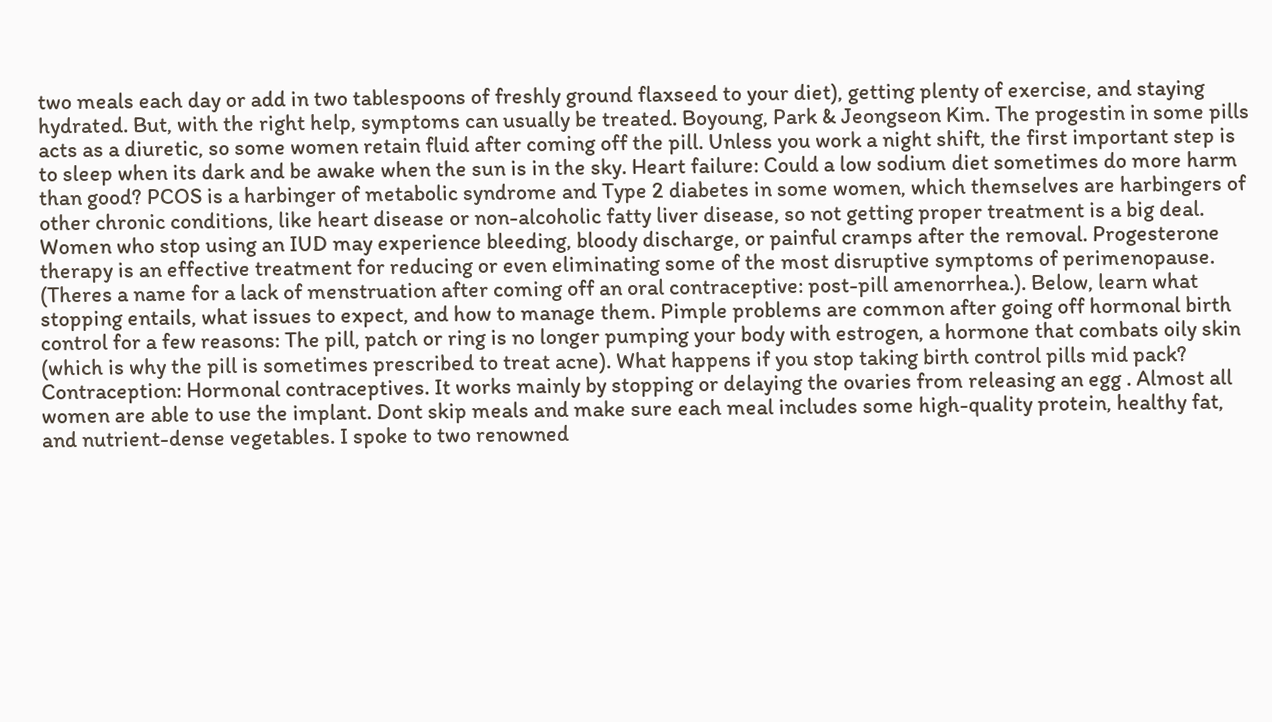two meals each day or add in two tablespoons of freshly ground flaxseed to your diet), getting plenty of exercise, and staying hydrated. But, with the right help, symptoms can usually be treated. Boyoung, Park & Jeongseon Kim. The progestin in some pills acts as a diuretic, so some women retain fluid after coming off the pill. Unless you work a night shift, the first important step is to sleep when its dark and be awake when the sun is in the sky. Heart failure: Could a low sodium diet sometimes do more harm than good? PCOS is a harbinger of metabolic syndrome and Type 2 diabetes in some women, which themselves are harbingers of other chronic conditions, like heart disease or non-alcoholic fatty liver disease, so not getting proper treatment is a big deal. Women who stop using an IUD may experience bleeding, bloody discharge, or painful cramps after the removal. Progesterone therapy is an effective treatment for reducing or even eliminating some of the most disruptive symptoms of perimenopause. (Theres a name for a lack of menstruation after coming off an oral contraceptive: post-pill amenorrhea.). Below, learn what stopping entails, what issues to expect, and how to manage them. Pimple problems are common after going off hormonal birth control for a few reasons: The pill, patch or ring is no longer pumping your body with estrogen, a hormone that combats oily skin (which is why the pill is sometimes prescribed to treat acne). What happens if you stop taking birth control pills mid pack? Contraception: Hormonal contraceptives. It works mainly by stopping or delaying the ovaries from releasing an egg . Almost all women are able to use the implant. Dont skip meals and make sure each meal includes some high-quality protein, healthy fat, and nutrient-dense vegetables. I spoke to two renowned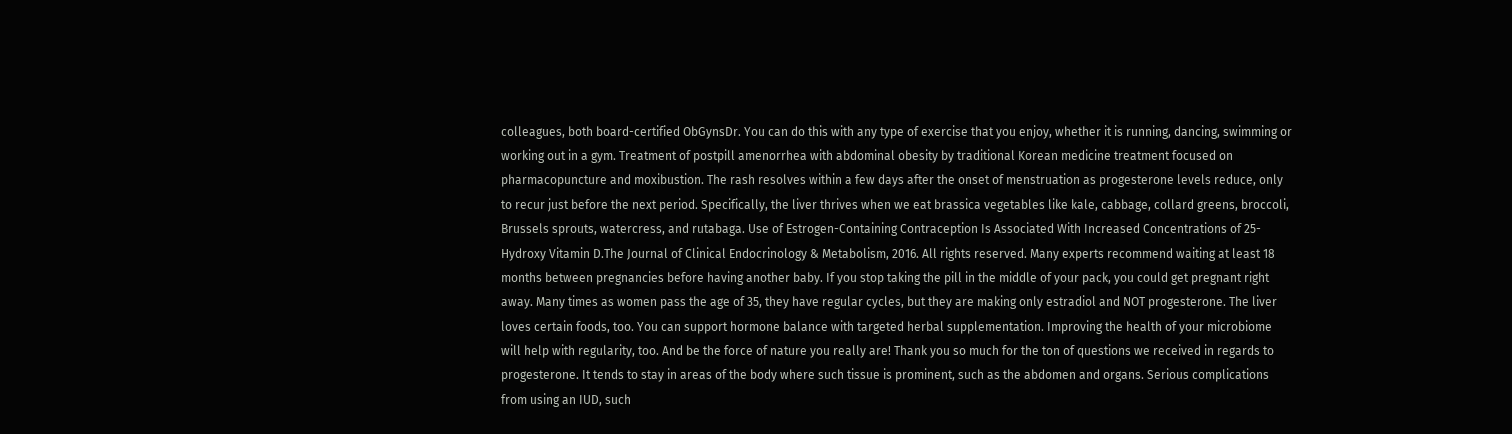colleagues, both board-certified ObGynsDr. You can do this with any type of exercise that you enjoy, whether it is running, dancing, swimming or working out in a gym. Treatment of postpill amenorrhea with abdominal obesity by traditional Korean medicine treatment focused on pharmacopuncture and moxibustion. The rash resolves within a few days after the onset of menstruation as progesterone levels reduce, only to recur just before the next period. Specifically, the liver thrives when we eat brassica vegetables like kale, cabbage, collard greens, broccoli, Brussels sprouts, watercress, and rutabaga. Use of Estrogen-Containing Contraception Is Associated With Increased Concentrations of 25-Hydroxy Vitamin D.The Journal of Clinical Endocrinology & Metabolism, 2016. All rights reserved. Many experts recommend waiting at least 18 months between pregnancies before having another baby. If you stop taking the pill in the middle of your pack, you could get pregnant right away. Many times as women pass the age of 35, they have regular cycles, but they are making only estradiol and NOT progesterone. The liver loves certain foods, too. You can support hormone balance with targeted herbal supplementation. Improving the health of your microbiome will help with regularity, too. And be the force of nature you really are! Thank you so much for the ton of questions we received in regards to progesterone. It tends to stay in areas of the body where such tissue is prominent, such as the abdomen and organs. Serious complications from using an IUD, such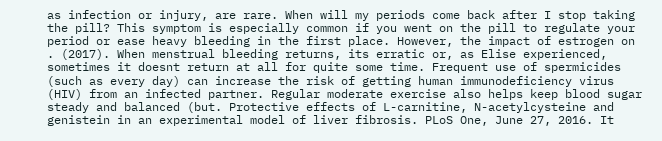as infection or injury, are rare. When will my periods come back after I stop taking the pill? This symptom is especially common if you went on the pill to regulate your period or ease heavy bleeding in the first place. However, the impact of estrogen on . (2017). When menstrual bleeding returns, its erratic or, as Elise experienced, sometimes it doesnt return at all for quite some time. Frequent use of spermicides (such as every day) can increase the risk of getting human immunodeficiency virus (HIV) from an infected partner. Regular moderate exercise also helps keep blood sugar steady and balanced (but. Protective effects of L-carnitine, N-acetylcysteine and genistein in an experimental model of liver fibrosis. PLoS One, June 27, 2016. It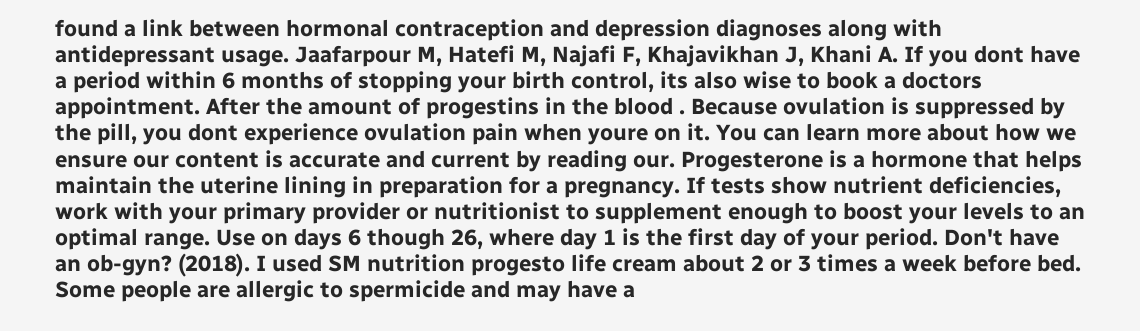found a link between hormonal contraception and depression diagnoses along with antidepressant usage. Jaafarpour M, Hatefi M, Najafi F, Khajavikhan J, Khani A. If you dont have a period within 6 months of stopping your birth control, its also wise to book a doctors appointment. After the amount of progestins in the blood . Because ovulation is suppressed by the pill, you dont experience ovulation pain when youre on it. You can learn more about how we ensure our content is accurate and current by reading our. Progesterone is a hormone that helps maintain the uterine lining in preparation for a pregnancy. If tests show nutrient deficiencies, work with your primary provider or nutritionist to supplement enough to boost your levels to an optimal range. Use on days 6 though 26, where day 1 is the first day of your period. Don't have an ob-gyn? (2018). I used SM nutrition progesto life cream about 2 or 3 times a week before bed. Some people are allergic to spermicide and may have a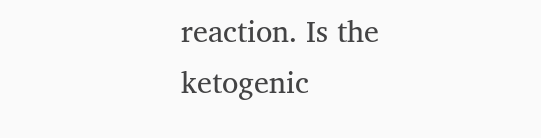reaction. Is the ketogenic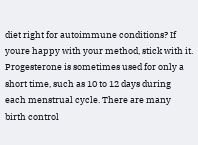diet right for autoimmune conditions? If youre happy with your method, stick with it. Progesterone is sometimes used for only a short time, such as 10 to 12 days during each menstrual cycle. There are many birth control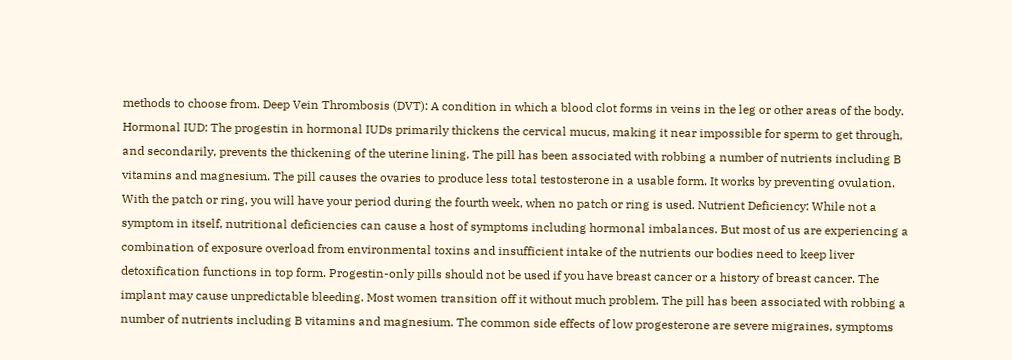methods to choose from. Deep Vein Thrombosis (DVT): A condition in which a blood clot forms in veins in the leg or other areas of the body. Hormonal IUD: The progestin in hormonal IUDs primarily thickens the cervical mucus, making it near impossible for sperm to get through, and secondarily, prevents the thickening of the uterine lining. The pill has been associated with robbing a number of nutrients including B vitamins and magnesium. The pill causes the ovaries to produce less total testosterone in a usable form. It works by preventing ovulation. With the patch or ring, you will have your period during the fourth week, when no patch or ring is used. Nutrient Deficiency: While not a symptom in itself, nutritional deficiencies can cause a host of symptoms including hormonal imbalances. But most of us are experiencing a combination of exposure overload from environmental toxins and insufficient intake of the nutrients our bodies need to keep liver detoxification functions in top form. Progestin-only pills should not be used if you have breast cancer or a history of breast cancer. The implant may cause unpredictable bleeding. Most women transition off it without much problem. The pill has been associated with robbing a number of nutrients including B vitamins and magnesium. The common side effects of low progesterone are severe migraines, symptoms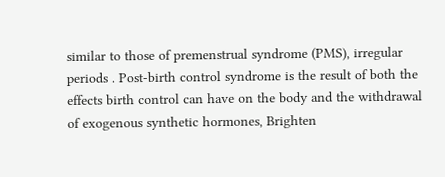similar to those of premenstrual syndrome (PMS), irregular periods . Post-birth control syndrome is the result of both the effects birth control can have on the body and the withdrawal of exogenous synthetic hormones, Brighten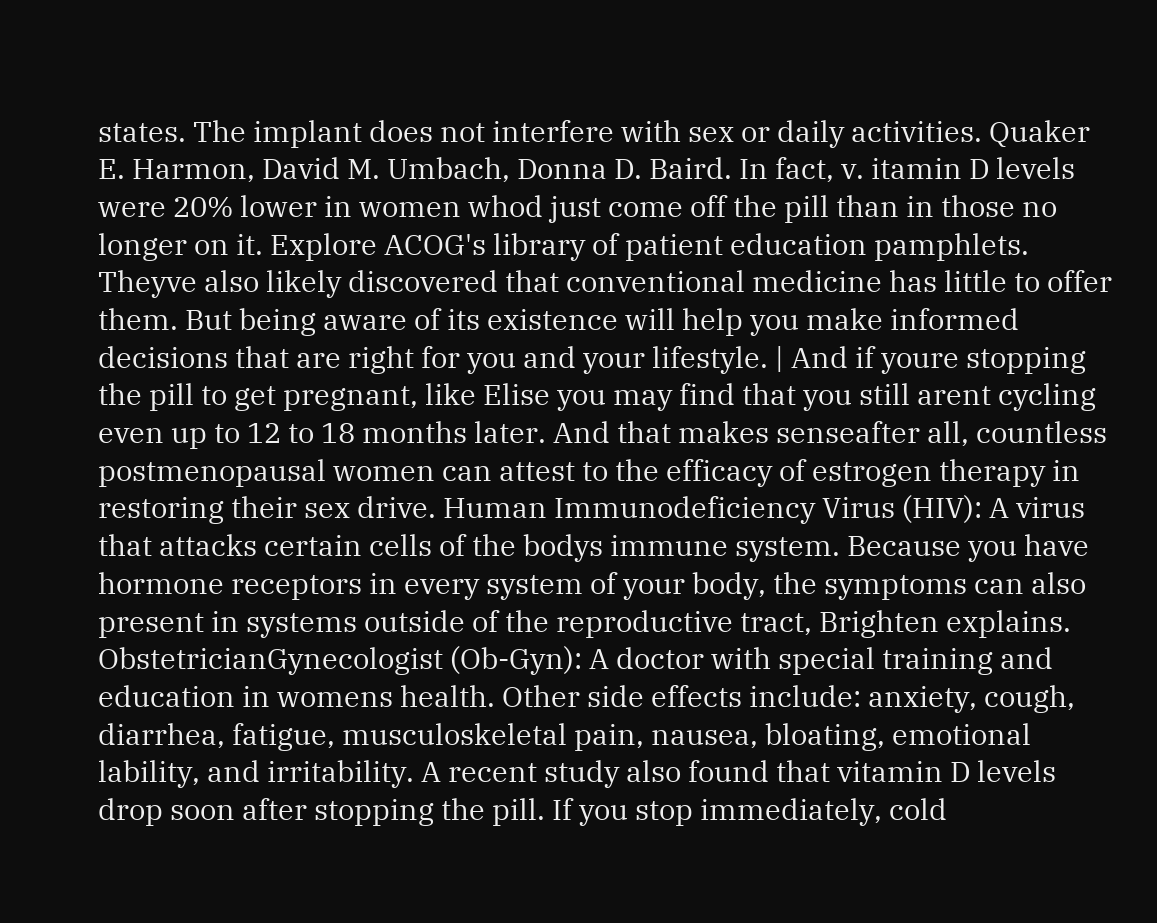states. The implant does not interfere with sex or daily activities. Quaker E. Harmon, David M. Umbach, Donna D. Baird. In fact, v. itamin D levels were 20% lower in women whod just come off the pill than in those no longer on it. Explore ACOG's library of patient education pamphlets. Theyve also likely discovered that conventional medicine has little to offer them. But being aware of its existence will help you make informed decisions that are right for you and your lifestyle. | And if youre stopping the pill to get pregnant, like Elise you may find that you still arent cycling even up to 12 to 18 months later. And that makes senseafter all, countless postmenopausal women can attest to the efficacy of estrogen therapy in restoring their sex drive. Human Immunodeficiency Virus (HIV): A virus that attacks certain cells of the bodys immune system. Because you have hormone receptors in every system of your body, the symptoms can also present in systems outside of the reproductive tract, Brighten explains. ObstetricianGynecologist (Ob-Gyn): A doctor with special training and education in womens health. Other side effects include: anxiety, cough, diarrhea, fatigue, musculoskeletal pain, nausea, bloating, emotional lability, and irritability. A recent study also found that vitamin D levels drop soon after stopping the pill. If you stop immediately, cold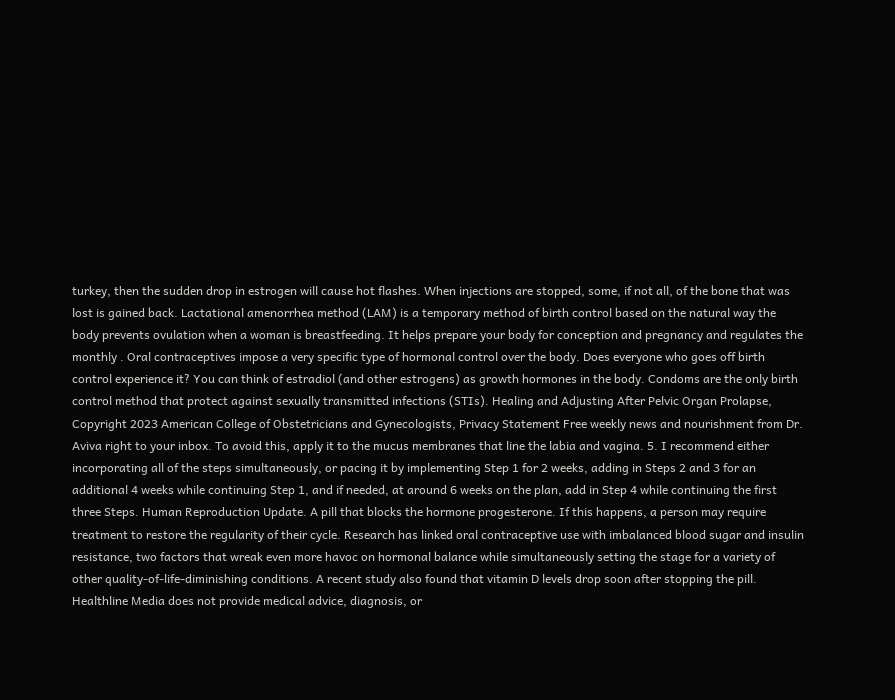turkey, then the sudden drop in estrogen will cause hot flashes. When injections are stopped, some, if not all, of the bone that was lost is gained back. Lactational amenorrhea method (LAM) is a temporary method of birth control based on the natural way the body prevents ovulation when a woman is breastfeeding. It helps prepare your body for conception and pregnancy and regulates the monthly . Oral contraceptives impose a very specific type of hormonal control over the body. Does everyone who goes off birth control experience it? You can think of estradiol (and other estrogens) as growth hormones in the body. Condoms are the only birth control method that protect against sexually transmitted infections (STIs). Healing and Adjusting After Pelvic Organ Prolapse, Copyright 2023 American College of Obstetricians and Gynecologists, Privacy Statement Free weekly news and nourishment from Dr. Aviva right to your inbox. To avoid this, apply it to the mucus membranes that line the labia and vagina. 5. I recommend either incorporating all of the steps simultaneously, or pacing it by implementing Step 1 for 2 weeks, adding in Steps 2 and 3 for an additional 4 weeks while continuing Step 1, and if needed, at around 6 weeks on the plan, add in Step 4 while continuing the first three Steps. Human Reproduction Update. A pill that blocks the hormone progesterone. If this happens, a person may require treatment to restore the regularity of their cycle. Research has linked oral contraceptive use with imbalanced blood sugar and insulin resistance, two factors that wreak even more havoc on hormonal balance while simultaneously setting the stage for a variety of other quality-of-life-diminishing conditions. A recent study also found that vitamin D levels drop soon after stopping the pill. Healthline Media does not provide medical advice, diagnosis, or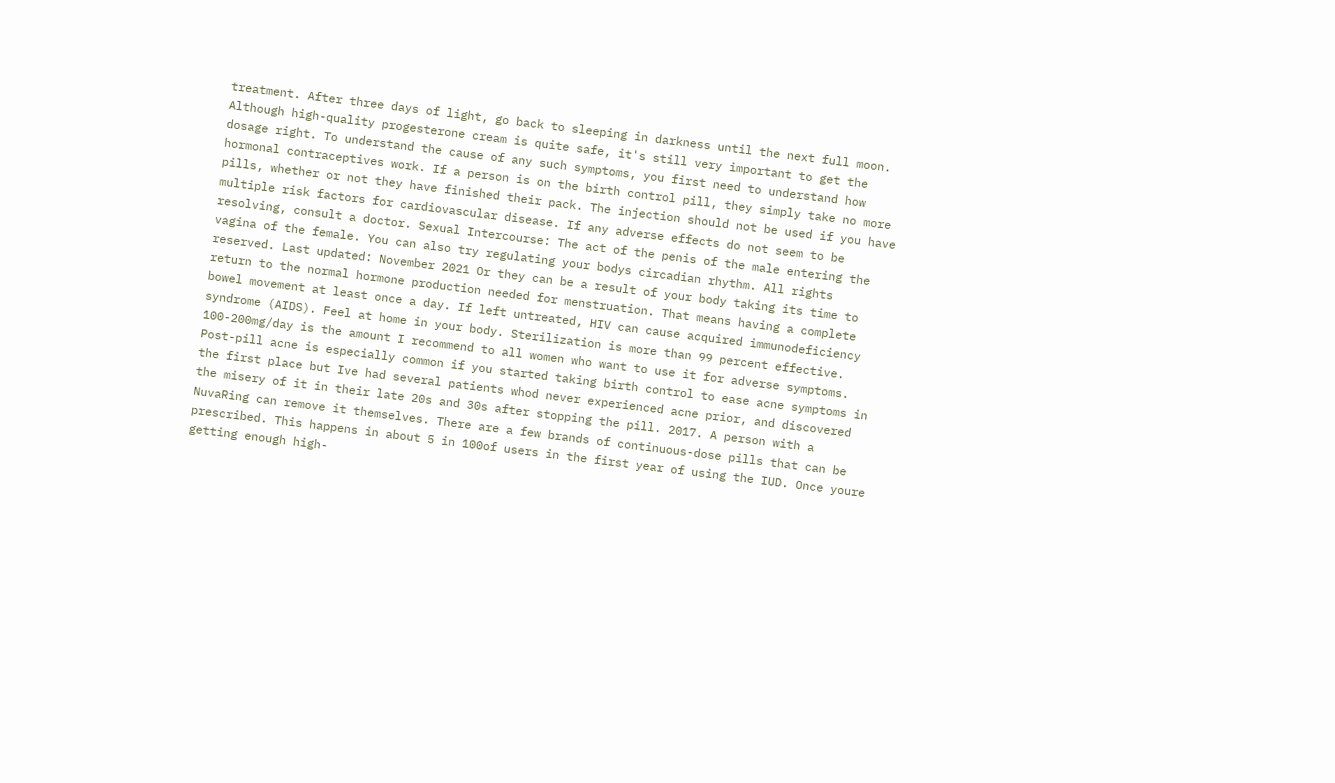treatment. After three days of light, go back to sleeping in darkness until the next full moon. Although high-quality progesterone cream is quite safe, it's still very important to get the dosage right. To understand the cause of any such symptoms, you first need to understand how hormonal contraceptives work. If a person is on the birth control pill, they simply take no more pills, whether or not they have finished their pack. The injection should not be used if you have multiple risk factors for cardiovascular disease. If any adverse effects do not seem to be resolving, consult a doctor. Sexual Intercourse: The act of the penis of the male entering the vagina of the female. You can also try regulating your bodys circadian rhythm. All rights reserved. Last updated: November 2021 Or they can be a result of your body taking its time to return to the normal hormone production needed for menstruation. That means having a complete bowel movement at least once a day. If left untreated, HIV can cause acquired immunodeficiency syndrome (AIDS). Feel at home in your body. Sterilization is more than 99 percent effective. 100-200mg/day is the amount I recommend to all women who want to use it for adverse symptoms. Post-pill acne is especially common if you started taking birth control to ease acne symptoms in the first place but Ive had several patients whod never experienced acne prior, and discovered the misery of it in their late 20s and 30s after stopping the pill. 2017. A person with a NuvaRing can remove it themselves. There are a few brands of continuous-dose pills that can be prescribed. This happens in about 5 in 100of users in the first year of using the IUD. Once youre getting enough high-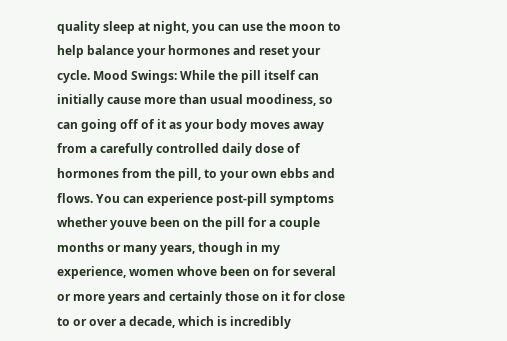quality sleep at night, you can use the moon to help balance your hormones and reset your cycle. Mood Swings: While the pill itself can initially cause more than usual moodiness, so can going off of it as your body moves away from a carefully controlled daily dose of hormones from the pill, to your own ebbs and flows. You can experience post-pill symptoms whether youve been on the pill for a couple months or many years, though in my experience, women whove been on for several or more years and certainly those on it for close to or over a decade, which is incredibly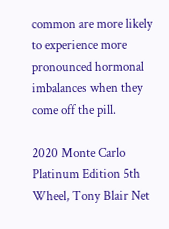common are more likely to experience more pronounced hormonal imbalances when they come off the pill.

2020 Monte Carlo Platinum Edition 5th Wheel, Tony Blair Net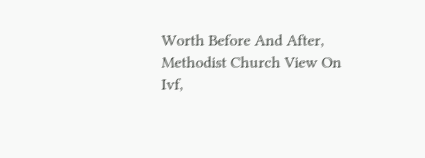Worth Before And After, Methodist Church View On Ivf,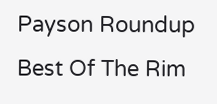Payson Roundup Best Of The Rim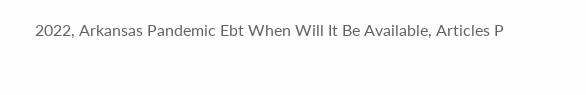2022, Arkansas Pandemic Ebt When Will It Be Available, Articles P